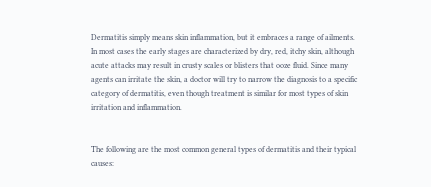Dermatitis simply means skin inflammation, but it embraces a range of ailments. In most cases the early stages are characterized by dry, red, itchy skin, although acute attacks may result in crusty scales or blisters that ooze fluid. Since many agents can irritate the skin, a doctor will try to narrow the diagnosis to a specific category of dermatitis, even though treatment is similar for most types of skin irritation and inflammation.


The following are the most common general types of dermatitis and their typical causes: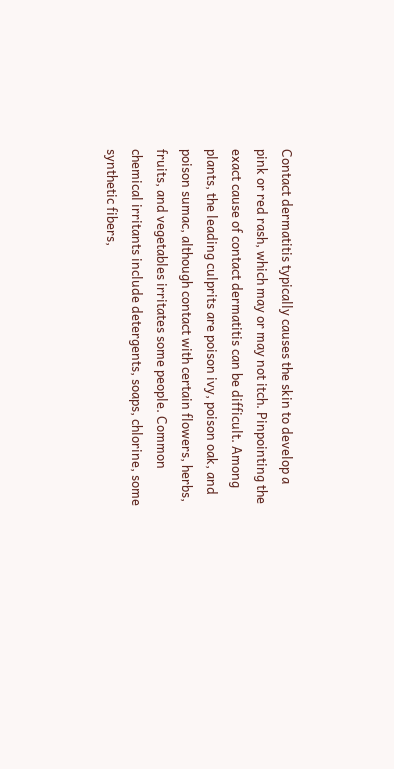Contact dermatitis typically causes the skin to develop a pink or red rash, which may or may not itch. Pinpointing the exact cause of contact dermatitis can be difficult. Among plants, the leading culprits are poison ivy, poison oak, and poison sumac, although contact with certain flowers, herbs, fruits, and vegetables irritates some people. Common chemical irritants include detergents, soaps, chlorine, some synthetic fibers,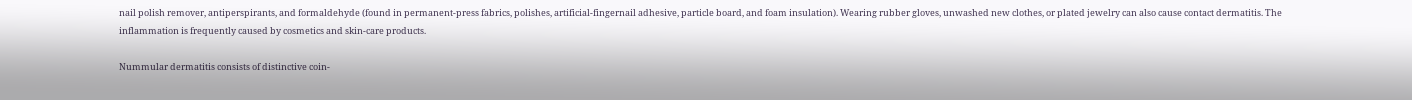nail polish remover, antiperspirants, and formaldehyde (found in permanent-press fabrics, polishes, artificial-fingernail adhesive, particle board, and foam insulation). Wearing rubber gloves, unwashed new clothes, or plated jewelry can also cause contact dermatitis. The inflammation is frequently caused by cosmetics and skin-care products.

Nummular dermatitis consists of distinctive coin-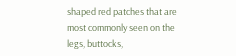shaped red patches that are most commonly seen on the legs, buttocks,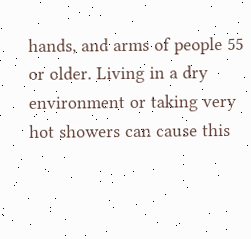hands, and arms of people 55 or older. Living in a dry environment or taking very hot showers can cause this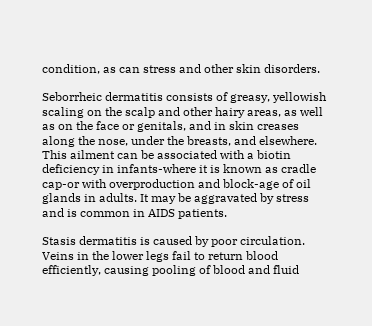condition, as can stress and other skin disorders.

Seborrheic dermatitis consists of greasy, yellowish scaling on the scalp and other hairy areas, as well as on the face or genitals, and in skin creases along the nose, under the breasts, and elsewhere. This ailment can be associated with a biotin deficiency in infants-where it is known as cradle cap-or with overproduction and block-age of oil glands in adults. It may be aggravated by stress and is common in AIDS patients.

Stasis dermatitis is caused by poor circulation. Veins in the lower legs fail to return blood efficiently, causing pooling of blood and fluid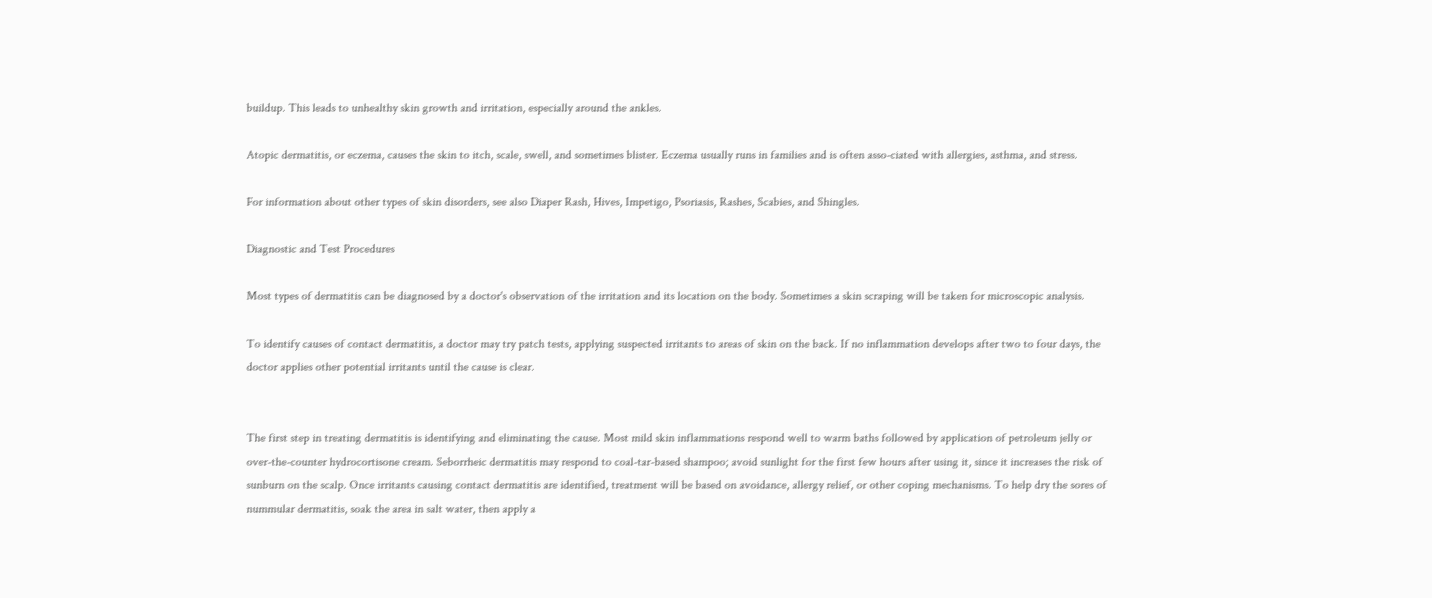buildup. This leads to unhealthy skin growth and irritation, especially around the ankles.

Atopic dermatitis, or eczema, causes the skin to itch, scale, swell, and sometimes blister. Eczema usually runs in families and is often asso-ciated with allergies, asthma, and stress.

For information about other types of skin disorders, see also Diaper Rash, Hives, Impetigo, Psoriasis, Rashes, Scabies, and Shingles.

Diagnostic and Test Procedures

Most types of dermatitis can be diagnosed by a doctor's observation of the irritation and its location on the body. Sometimes a skin scraping will be taken for microscopic analysis.

To identify causes of contact dermatitis, a doctor may try patch tests, applying suspected irritants to areas of skin on the back. If no inflammation develops after two to four days, the doctor applies other potential irritants until the cause is clear.


The first step in treating dermatitis is identifying and eliminating the cause. Most mild skin inflammations respond well to warm baths followed by application of petroleum jelly or over-the-counter hydrocortisone cream. Seborrheic dermatitis may respond to coal-tar-based shampoo; avoid sunlight for the first few hours after using it, since it increases the risk of sunburn on the scalp. Once irritants causing contact dermatitis are identified, treatment will be based on avoidance, allergy relief, or other coping mechanisms. To help dry the sores of nummular dermatitis, soak the area in salt water, then apply a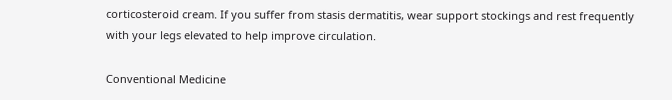corticosteroid cream. If you suffer from stasis dermatitis, wear support stockings and rest frequently with your legs elevated to help improve circulation.

Conventional Medicine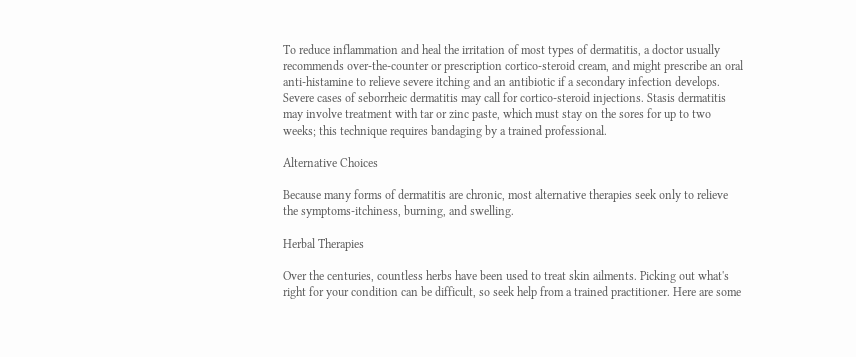To reduce inflammation and heal the irritation of most types of dermatitis, a doctor usually recommends over-the-counter or prescription cortico-steroid cream, and might prescribe an oral anti-histamine to relieve severe itching and an antibiotic if a secondary infection develops. Severe cases of seborrheic dermatitis may call for cortico-steroid injections. Stasis dermatitis may involve treatment with tar or zinc paste, which must stay on the sores for up to two weeks; this technique requires bandaging by a trained professional.

Alternative Choices

Because many forms of dermatitis are chronic, most alternative therapies seek only to relieve the symptoms-itchiness, burning, and swelling.

Herbal Therapies

Over the centuries, countless herbs have been used to treat skin ailments. Picking out what's right for your condition can be difficult, so seek help from a trained practitioner. Here are some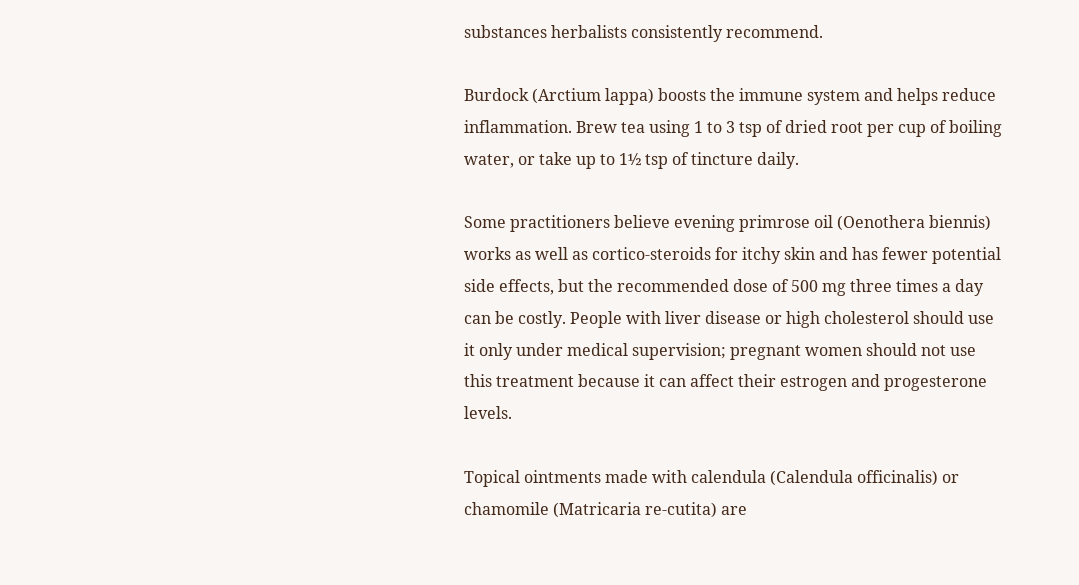substances herbalists consistently recommend.

Burdock (Arctium lappa) boosts the immune system and helps reduce inflammation. Brew tea using 1 to 3 tsp of dried root per cup of boiling water, or take up to 1½ tsp of tincture daily.

Some practitioners believe evening primrose oil (Oenothera biennis) works as well as cortico-steroids for itchy skin and has fewer potential side effects, but the recommended dose of 500 mg three times a day can be costly. People with liver disease or high cholesterol should use it only under medical supervision; pregnant women should not use this treatment because it can affect their estrogen and progesterone levels.

Topical ointments made with calendula (Calendula officinalis) or chamomile (Matricaria re-cutita) are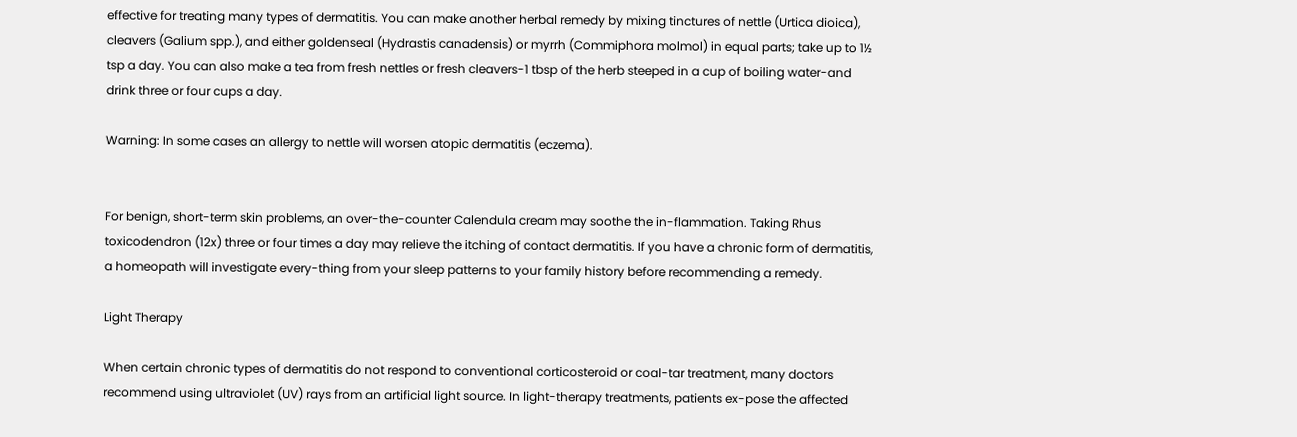effective for treating many types of dermatitis. You can make another herbal remedy by mixing tinctures of nettle (Urtica dioica), cleavers (Galium spp.), and either goldenseal (Hydrastis canadensis) or myrrh (Commiphora molmol) in equal parts; take up to 1½ tsp a day. You can also make a tea from fresh nettles or fresh cleavers-1 tbsp of the herb steeped in a cup of boiling water-and drink three or four cups a day.

Warning: In some cases an allergy to nettle will worsen atopic dermatitis (eczema).


For benign, short-term skin problems, an over-the-counter Calendula cream may soothe the in-flammation. Taking Rhus toxicodendron (12x) three or four times a day may relieve the itching of contact dermatitis. If you have a chronic form of dermatitis, a homeopath will investigate every-thing from your sleep patterns to your family history before recommending a remedy.

Light Therapy

When certain chronic types of dermatitis do not respond to conventional corticosteroid or coal-tar treatment, many doctors recommend using ultraviolet (UV) rays from an artificial light source. In light-therapy treatments, patients ex-pose the affected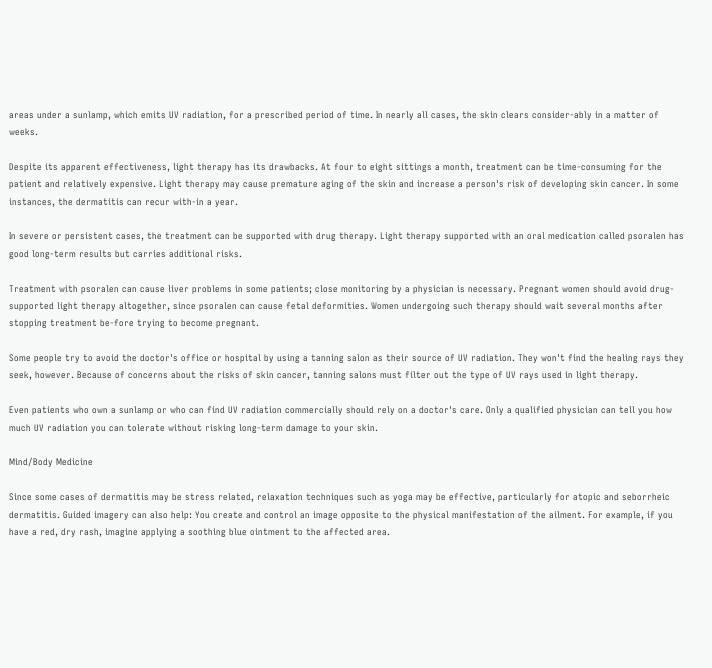areas under a sunlamp, which emits UV radiation, for a prescribed period of time. In nearly all cases, the skin clears consider-ably in a matter of weeks.

Despite its apparent effectiveness, light therapy has its drawbacks. At four to eight sittings a month, treatment can be time-consuming for the patient and relatively expensive. Light therapy may cause premature aging of the skin and increase a person's risk of developing skin cancer. In some instances, the dermatitis can recur with-in a year.

In severe or persistent cases, the treatment can be supported with drug therapy. Light therapy supported with an oral medication called psoralen has good long-term results but carries additional risks.

Treatment with psoralen can cause liver problems in some patients; close monitoring by a physician is necessary. Pregnant women should avoid drug-supported light therapy altogether, since psoralen can cause fetal deformities. Women undergoing such therapy should wait several months after stopping treatment be-fore trying to become pregnant.

Some people try to avoid the doctor's office or hospital by using a tanning salon as their source of UV radiation. They won't find the healing rays they seek, however. Because of concerns about the risks of skin cancer, tanning salons must filter out the type of UV rays used in light therapy.

Even patients who own a sunlamp or who can find UV radiation commercially should rely on a doctor's care. Only a qualified physician can tell you how much UV radiation you can tolerate without risking long-term damage to your skin.

Mind/Body Medicine

Since some cases of dermatitis may be stress related, relaxation techniques such as yoga may be effective, particularly for atopic and seborrheic dermatitis. Guided imagery can also help: You create and control an image opposite to the physical manifestation of the ailment. For example, if you have a red, dry rash, imagine applying a soothing blue ointment to the affected area.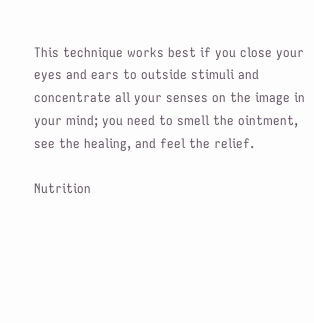This technique works best if you close your eyes and ears to outside stimuli and concentrate all your senses on the image in your mind; you need to smell the ointment, see the healing, and feel the relief.

Nutrition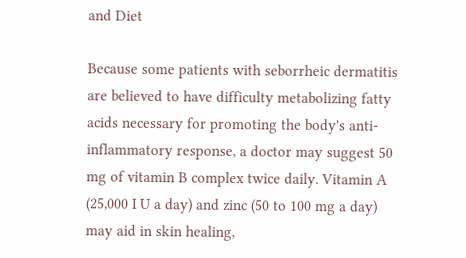and Diet

Because some patients with seborrheic dermatitis are believed to have difficulty metabolizing fatty acids necessary for promoting the body's anti-inflammatory response, a doctor may suggest 50 mg of vitamin B complex twice daily. Vitamin A (25,000 I U a day) and zinc (50 to 100 mg a day) may aid in skin healing,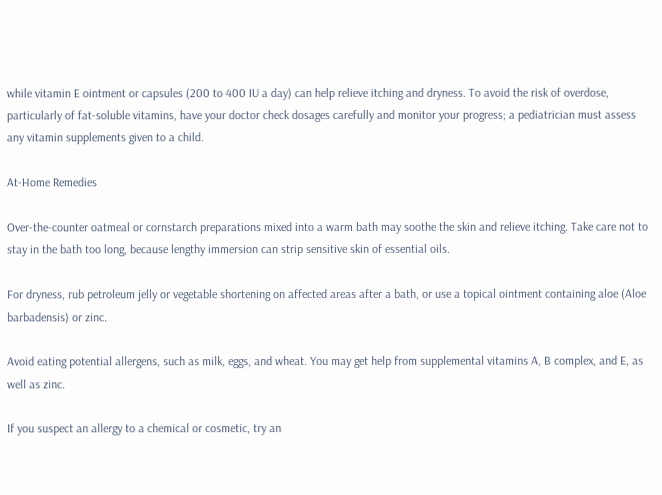while vitamin E ointment or capsules (200 to 400 IU a day) can help relieve itching and dryness. To avoid the risk of overdose, particularly of fat-soluble vitamins, have your doctor check dosages carefully and monitor your progress; a pediatrician must assess any vitamin supplements given to a child.

At-Home Remedies

Over-the-counter oatmeal or cornstarch preparations mixed into a warm bath may soothe the skin and relieve itching. Take care not to stay in the bath too long, because lengthy immersion can strip sensitive skin of essential oils.

For dryness, rub petroleum jelly or vegetable shortening on affected areas after a bath, or use a topical ointment containing aloe (Aloe barbadensis) or zinc.

Avoid eating potential allergens, such as milk, eggs, and wheat. You may get help from supplemental vitamins A, B complex, and E, as well as zinc.

If you suspect an allergy to a chemical or cosmetic, try an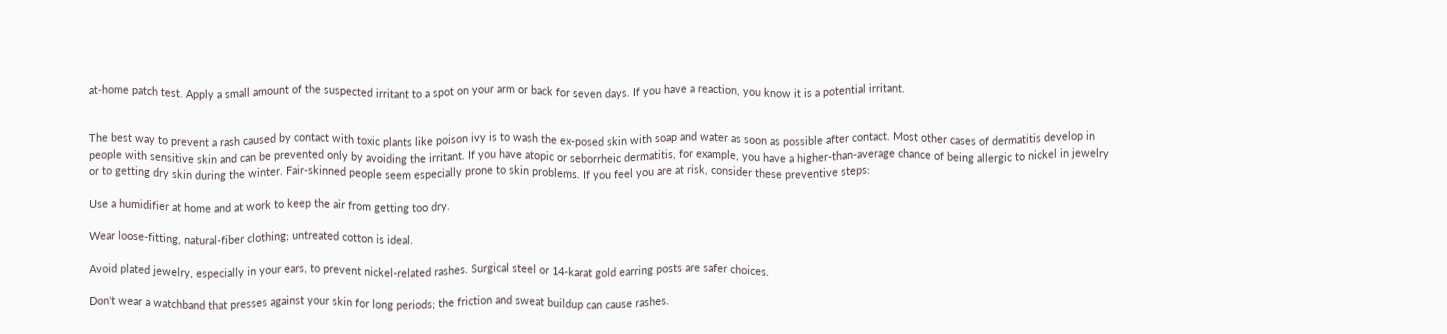at-home patch test. Apply a small amount of the suspected irritant to a spot on your arm or back for seven days. If you have a reaction, you know it is a potential irritant.


The best way to prevent a rash caused by contact with toxic plants like poison ivy is to wash the ex-posed skin with soap and water as soon as possible after contact. Most other cases of dermatitis develop in people with sensitive skin and can be prevented only by avoiding the irritant. If you have atopic or seborrheic dermatitis, for example, you have a higher-than-average chance of being allergic to nickel in jewelry or to getting dry skin during the winter. Fair-skinned people seem especially prone to skin problems. If you feel you are at risk, consider these preventive steps:

Use a humidifier at home and at work to keep the air from getting too dry.

Wear loose-fitting, natural-fiber clothing; untreated cotton is ideal.

Avoid plated jewelry, especially in your ears, to prevent nickel-related rashes. Surgical steel or 14-karat gold earring posts are safer choices.

Don't wear a watchband that presses against your skin for long periods; the friction and sweat buildup can cause rashes.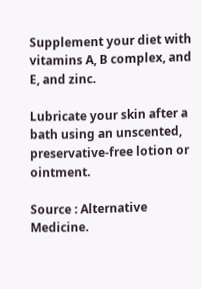Supplement your diet with vitamins A, B complex, and E, and zinc.

Lubricate your skin after a bath using an unscented, preservative-free lotion or ointment.

Source : Alternative Medicine.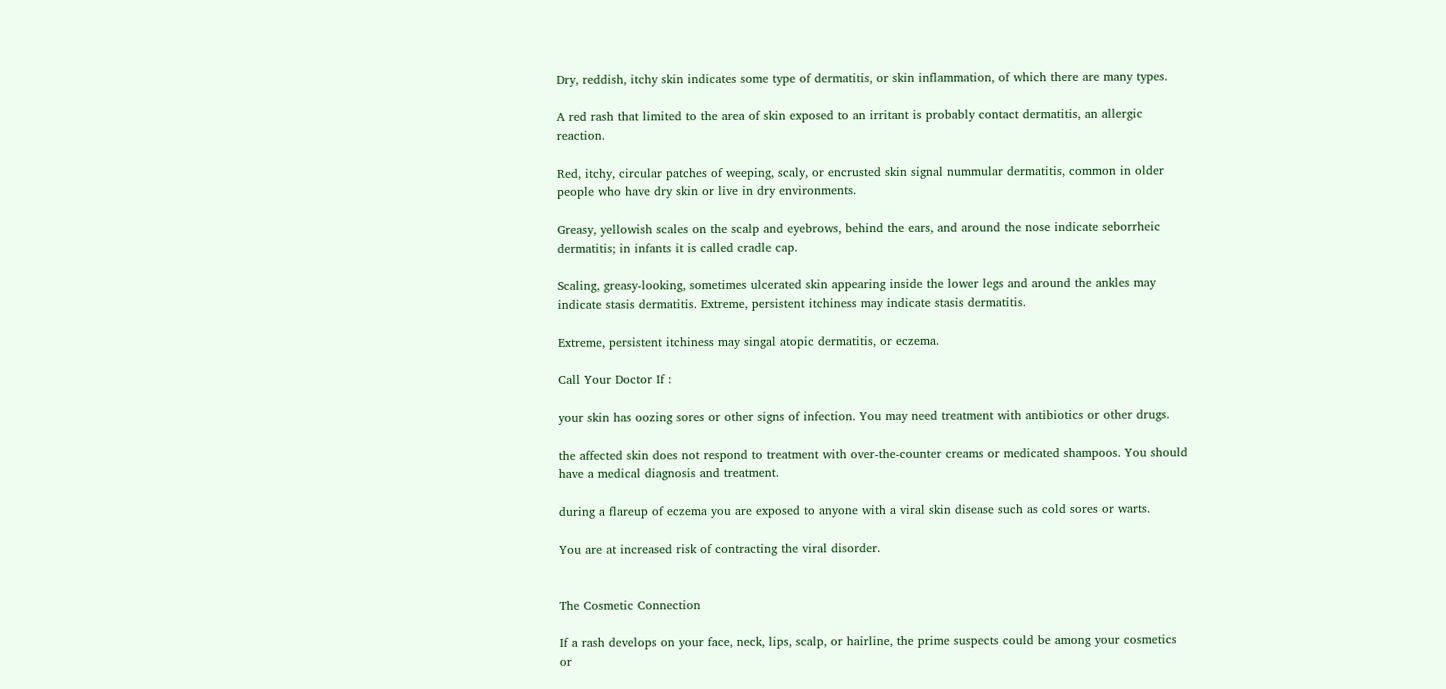Dry, reddish, itchy skin indicates some type of dermatitis, or skin inflammation, of which there are many types.

A red rash that limited to the area of skin exposed to an irritant is probably contact dermatitis, an allergic reaction.

Red, itchy, circular patches of weeping, scaly, or encrusted skin signal nummular dermatitis, common in older people who have dry skin or live in dry environments.

Greasy, yellowish scales on the scalp and eyebrows, behind the ears, and around the nose indicate seborrheic dermatitis; in infants it is called cradle cap.

Scaling, greasy-looking, sometimes ulcerated skin appearing inside the lower legs and around the ankles may indicate stasis dermatitis. Extreme, persistent itchiness may indicate stasis dermatitis.

Extreme, persistent itchiness may singal atopic dermatitis, or eczema.

Call Your Doctor If :

your skin has oozing sores or other signs of infection. You may need treatment with antibiotics or other drugs.

the affected skin does not respond to treatment with over-the-counter creams or medicated shampoos. You should have a medical diagnosis and treatment.

during a flareup of eczema you are exposed to anyone with a viral skin disease such as cold sores or warts.

You are at increased risk of contracting the viral disorder.


The Cosmetic Connection

If a rash develops on your face, neck, lips, scalp, or hairline, the prime suspects could be among your cosmetics or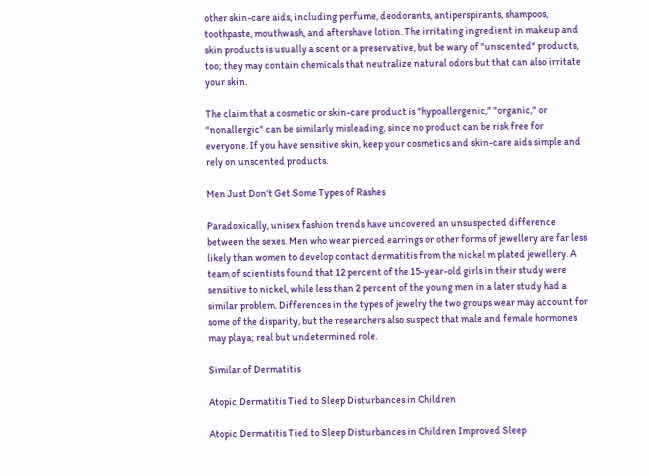other skin-care aids, including perfume, deodorants, antiperspirants, shampoos, toothpaste, mouthwash, and aftershave lotion. The irritating ingredient in makeup and skin products is usually a scent or a preservative, but be wary of "unscented" products, too; they may contain chemicals that neutralize natural odors but that can also irritate your skin.

The claim that a cosmetic or skin-care product is "hypoallergenic," "organic," or "nonallergic" can be similarly misleading, since no product can be risk free for everyone. If you have sensitive skin, keep your cosmetics and skin-care aids simple and rely on unscented products.

Men Just Don't Get Some Types of Rashes

Paradoxically, unisex fashion trends have uncovered an unsuspected difference between the sexes. Men who wear pierced earrings or other forms of jewellery are far less likely than women to develop contact dermatitis from the nickel m plated jewellery. A team of scientists found that 12 percent of the 15-year-old girls in their study were sensitive to nickel, while less than 2 percent of the young men in a later study had a similar problem. Differences in the types of jewelry the two groups wear may account for some of the disparity, but the researchers also suspect that male and female hormones may playa; real but undetermined role.

Similar of Dermatitis

Atopic Dermatitis Tied to Sleep Disturbances in Children

Atopic Dermatitis Tied to Sleep Disturbances in Children Improved Sleep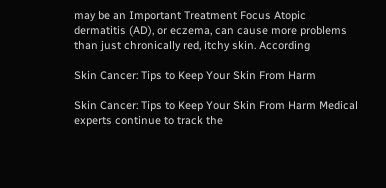may be an Important Treatment Focus Atopic dermatitis (AD), or eczema, can cause more problems than just chronically red, itchy skin. According

Skin Cancer: Tips to Keep Your Skin From Harm

Skin Cancer: Tips to Keep Your Skin From Harm Medical experts continue to track the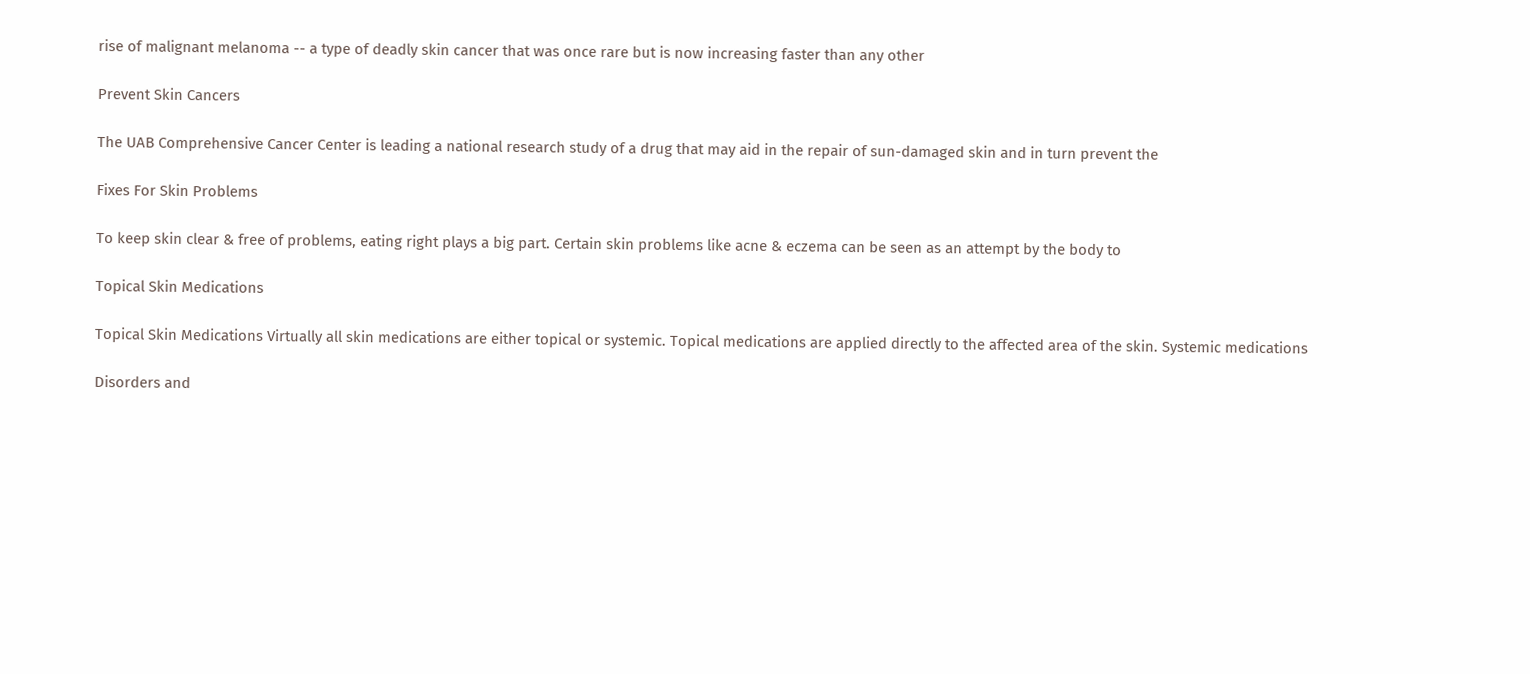rise of malignant melanoma -- a type of deadly skin cancer that was once rare but is now increasing faster than any other

Prevent Skin Cancers

The UAB Comprehensive Cancer Center is leading a national research study of a drug that may aid in the repair of sun-damaged skin and in turn prevent the

Fixes For Skin Problems

To keep skin clear & free of problems, eating right plays a big part. Certain skin problems like acne & eczema can be seen as an attempt by the body to

Topical Skin Medications

Topical Skin Medications Virtually all skin medications are either topical or systemic. Topical medications are applied directly to the affected area of the skin. Systemic medications

Disorders and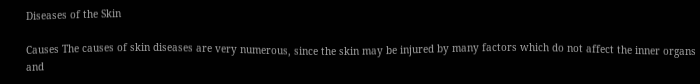Diseases of the Skin

Causes The causes of skin diseases are very numerous, since the skin may be injured by many factors which do not affect the inner organs and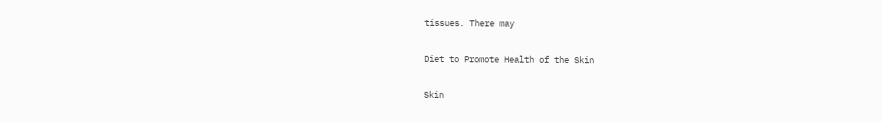tissues. There may

Diet to Promote Health of the Skin

Skin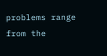problems range from the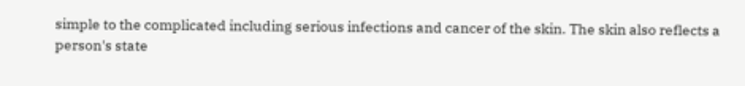simple to the complicated including serious infections and cancer of the skin. The skin also reflects a person's state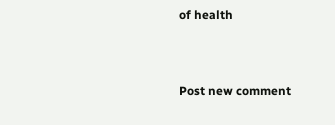of health



Post new comment